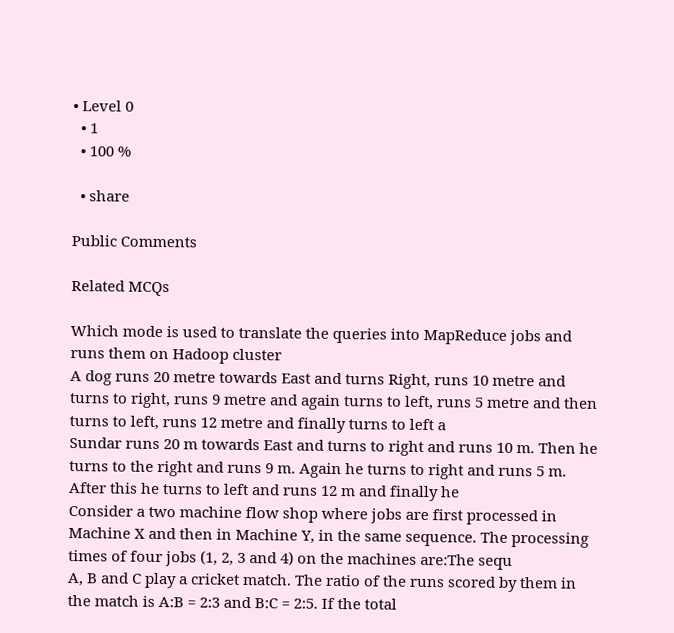• Level 0
  • 1
  • 100 %

  • share

Public Comments

Related MCQs

Which mode is used to translate the queries into MapReduce jobs and runs them on Hadoop cluster
A dog runs 20 metre towards East and turns Right, runs 10 metre and turns to right, runs 9 metre and again turns to left, runs 5 metre and then turns to left, runs 12 metre and finally turns to left a
Sundar runs 20 m towards East and turns to right and runs 10 m. Then he turns to the right and runs 9 m. Again he turns to right and runs 5 m. After this he turns to left and runs 12 m and finally he
Consider a two machine flow shop where jobs are first processed in Machine X and then in Machine Y, in the same sequence. The processing times of four jobs (1, 2, 3 and 4) on the machines are:The sequ
A, B and C play a cricket match. The ratio of the runs scored by them in the match is A:B = 2:3 and B:C = 2:5. If the total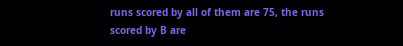runs scored by all of them are 75, the runs scored by B are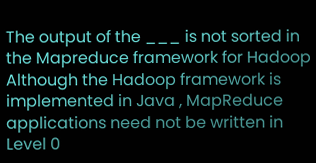The output of the ___ is not sorted in the Mapreduce framework for Hadoop
Although the Hadoop framework is implemented in Java , MapReduce applications need not be written in
Level 0